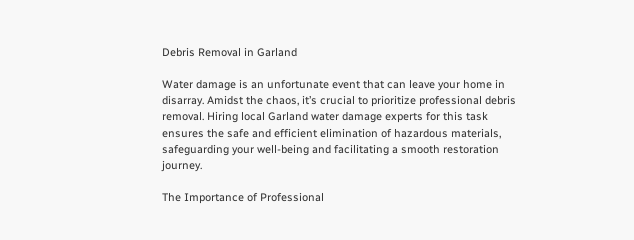Debris Removal in Garland

Water damage is an unfortunate event that can leave your home in disarray. Amidst the chaos, it’s crucial to prioritize professional debris removal. Hiring local Garland water damage experts for this task ensures the safe and efficient elimination of hazardous materials, safeguarding your well-being and facilitating a smooth restoration journey.

The Importance of Professional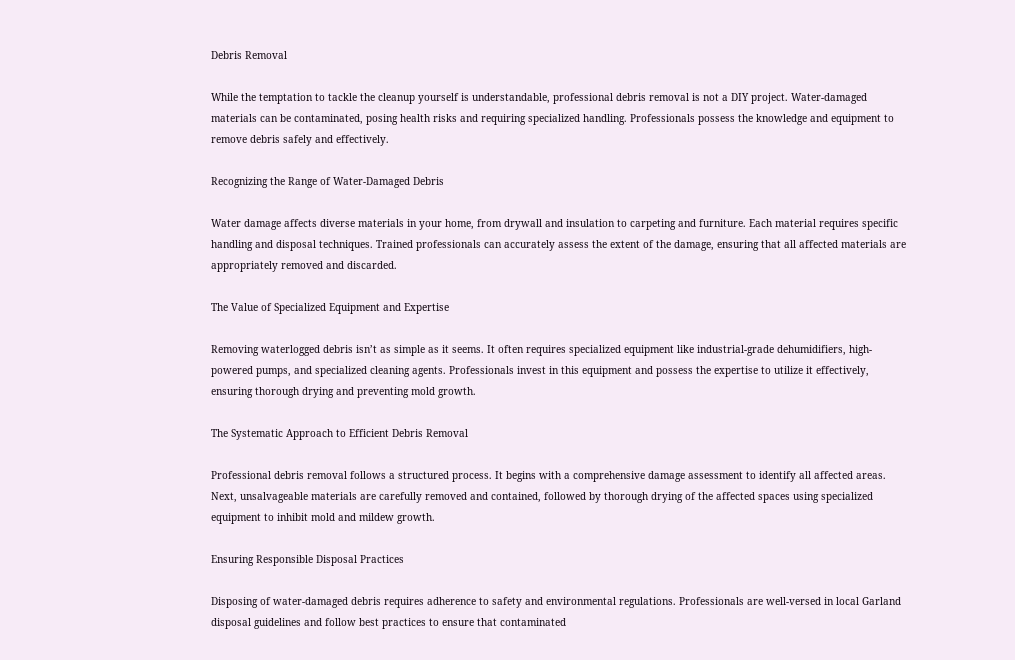Debris Removal

While the temptation to tackle the cleanup yourself is understandable, professional debris removal is not a DIY project. Water-damaged materials can be contaminated, posing health risks and requiring specialized handling. Professionals possess the knowledge and equipment to remove debris safely and effectively.

Recognizing the Range of Water-Damaged Debris

Water damage affects diverse materials in your home, from drywall and insulation to carpeting and furniture. Each material requires specific handling and disposal techniques. Trained professionals can accurately assess the extent of the damage, ensuring that all affected materials are appropriately removed and discarded.

The Value of Specialized Equipment and Expertise

Removing waterlogged debris isn’t as simple as it seems. It often requires specialized equipment like industrial-grade dehumidifiers, high-powered pumps, and specialized cleaning agents. Professionals invest in this equipment and possess the expertise to utilize it effectively, ensuring thorough drying and preventing mold growth.

The Systematic Approach to Efficient Debris Removal

Professional debris removal follows a structured process. It begins with a comprehensive damage assessment to identify all affected areas. Next, unsalvageable materials are carefully removed and contained, followed by thorough drying of the affected spaces using specialized equipment to inhibit mold and mildew growth.

Ensuring Responsible Disposal Practices

Disposing of water-damaged debris requires adherence to safety and environmental regulations. Professionals are well-versed in local Garland disposal guidelines and follow best practices to ensure that contaminated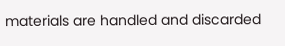materials are handled and discarded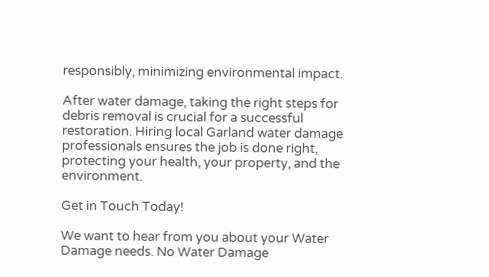responsibly, minimizing environmental impact.

After water damage, taking the right steps for debris removal is crucial for a successful restoration. Hiring local Garland water damage professionals ensures the job is done right, protecting your health, your property, and the environment.

Get in Touch Today!

We want to hear from you about your Water Damage needs. No Water Damage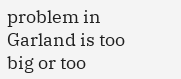problem in Garland is too big or too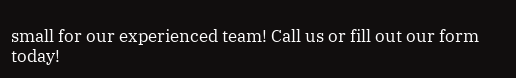small for our experienced team! Call us or fill out our form today!